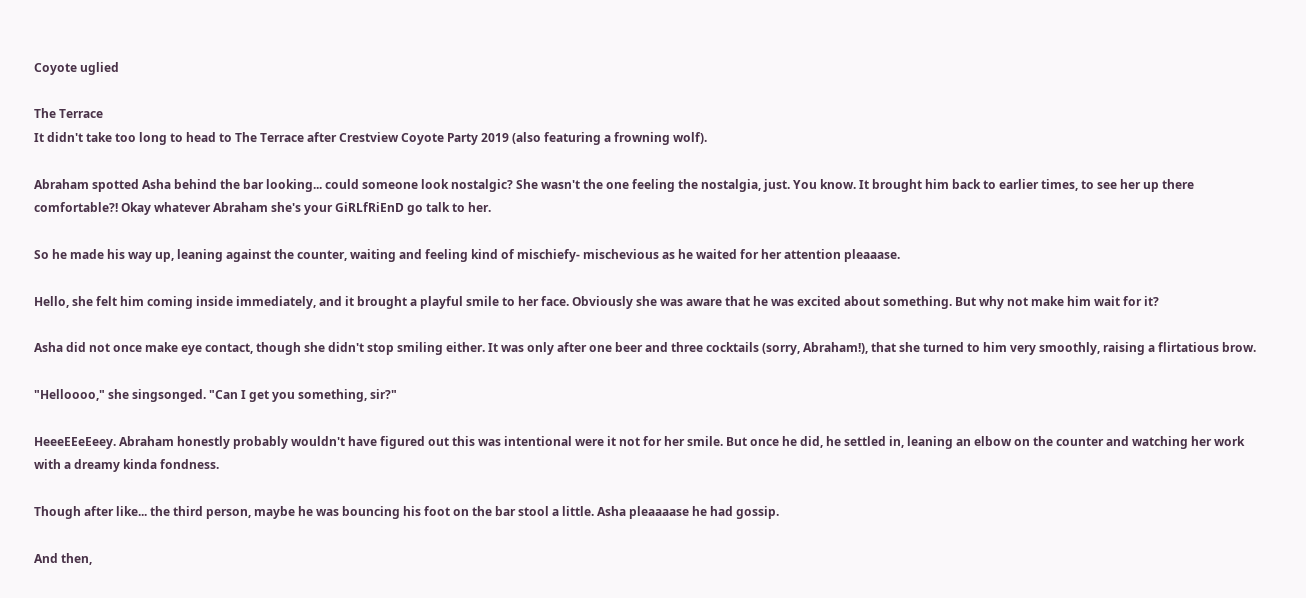Coyote uglied

The Terrace
It didn't take too long to head to The Terrace after Crestview Coyote Party 2019 (also featuring a frowning wolf).

Abraham spotted Asha behind the bar looking... could someone look nostalgic? She wasn't the one feeling the nostalgia, just. You know. It brought him back to earlier times, to see her up there comfortable?! Okay whatever Abraham she's your GiRLfRiEnD go talk to her.

So he made his way up, leaning against the counter, waiting and feeling kind of mischiefy- mischevious as he waited for her attention pleaaase.

Hello, she felt him coming inside immediately, and it brought a playful smile to her face. Obviously she was aware that he was excited about something. But why not make him wait for it?

Asha did not once make eye contact, though she didn't stop smiling either. It was only after one beer and three cocktails (sorry, Abraham!), that she turned to him very smoothly, raising a flirtatious brow.

"Helloooo," she singsonged. "Can I get you something, sir?"

HeeeEEeEeey. Abraham honestly probably wouldn't have figured out this was intentional were it not for her smile. But once he did, he settled in, leaning an elbow on the counter and watching her work with a dreamy kinda fondness.

Though after like... the third person, maybe he was bouncing his foot on the bar stool a little. Asha pleaaaase he had gossip.

And then,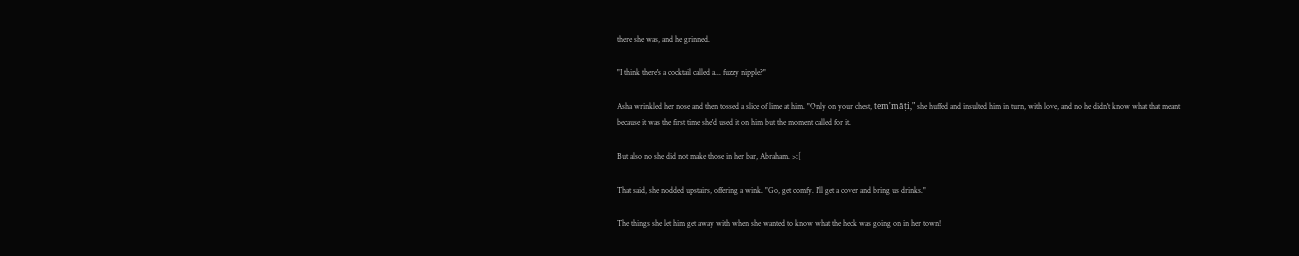there she was, and he grinned.

"I think there's a cocktail called a... fuzzy nipple?"

Asha wrinkled her nose and then tossed a slice of lime at him. "Only on your chest, tem'māṭi," she huffed and insulted him in turn, with love, and no he didn't know what that meant because it was the first time she'd used it on him but the moment called for it.

But also no she did not make those in her bar, Abraham. >:[

That said, she nodded upstairs, offering a wink. "Go, get comfy. I'll get a cover and bring us drinks."

The things she let him get away with when she wanted to know what the heck was going on in her town!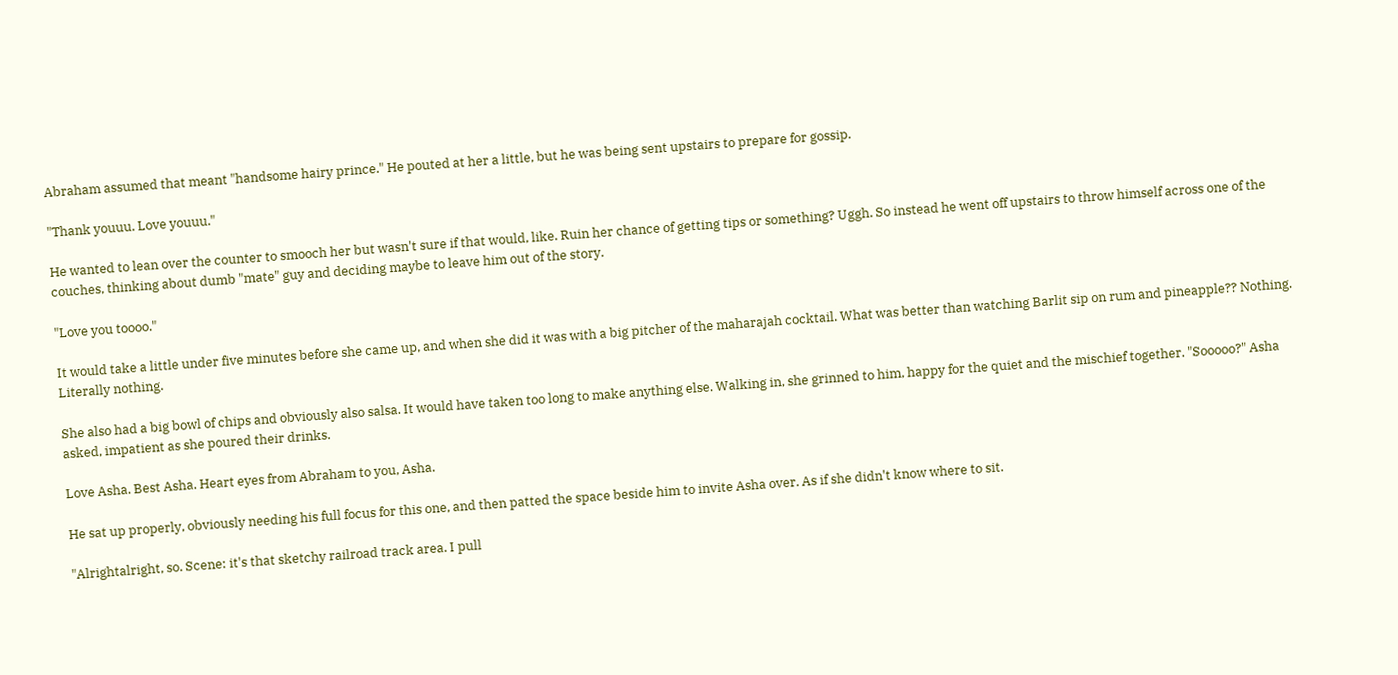Abraham assumed that meant "handsome hairy prince." He pouted at her a little, but he was being sent upstairs to prepare for gossip.

"Thank youuu. Love youuu."

He wanted to lean over the counter to smooch her but wasn't sure if that would, like. Ruin her chance of getting tips or something? Uggh. So instead he went off upstairs to throw himself across one of the couches, thinking about dumb "mate" guy and deciding maybe to leave him out of the story.

"Love you toooo."

It would take a little under five minutes before she came up, and when she did it was with a big pitcher of the maharajah cocktail. What was better than watching Barlit sip on rum and pineapple?? Nothing. Literally nothing.

She also had a big bowl of chips and obviously also salsa. It would have taken too long to make anything else. Walking in, she grinned to him, happy for the quiet and the mischief together. "Sooooo?" Asha asked, impatient as she poured their drinks.

Love Asha. Best Asha. Heart eyes from Abraham to you, Asha.

He sat up properly, obviously needing his full focus for this one, and then patted the space beside him to invite Asha over. As if she didn't know where to sit.

"Alrightalright, so. Scene: it's that sketchy railroad track area. I pull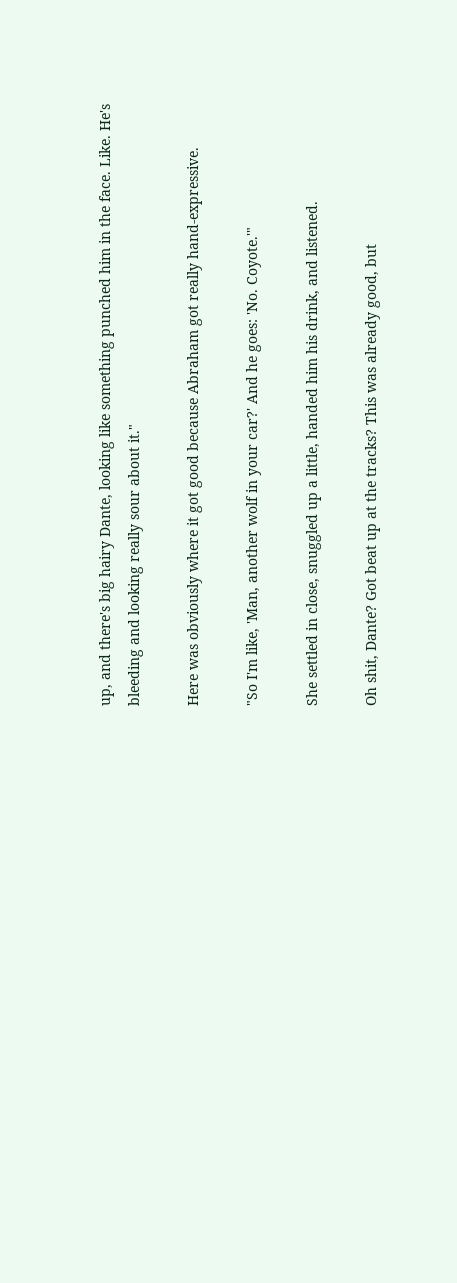up, and there's big hairy Dante, looking like something punched him in the face. Like. He's bleeding and looking really sour about it."

Here was obviously where it got good because Abraham got really hand-expressive.

"So I'm like, 'Man, another wolf in your car?' And he goes: 'No. Coyote.'"

She settled in close, snuggled up a little, handed him his drink, and listened.

Oh shit, Dante? Got beat up at the tracks? This was already good, but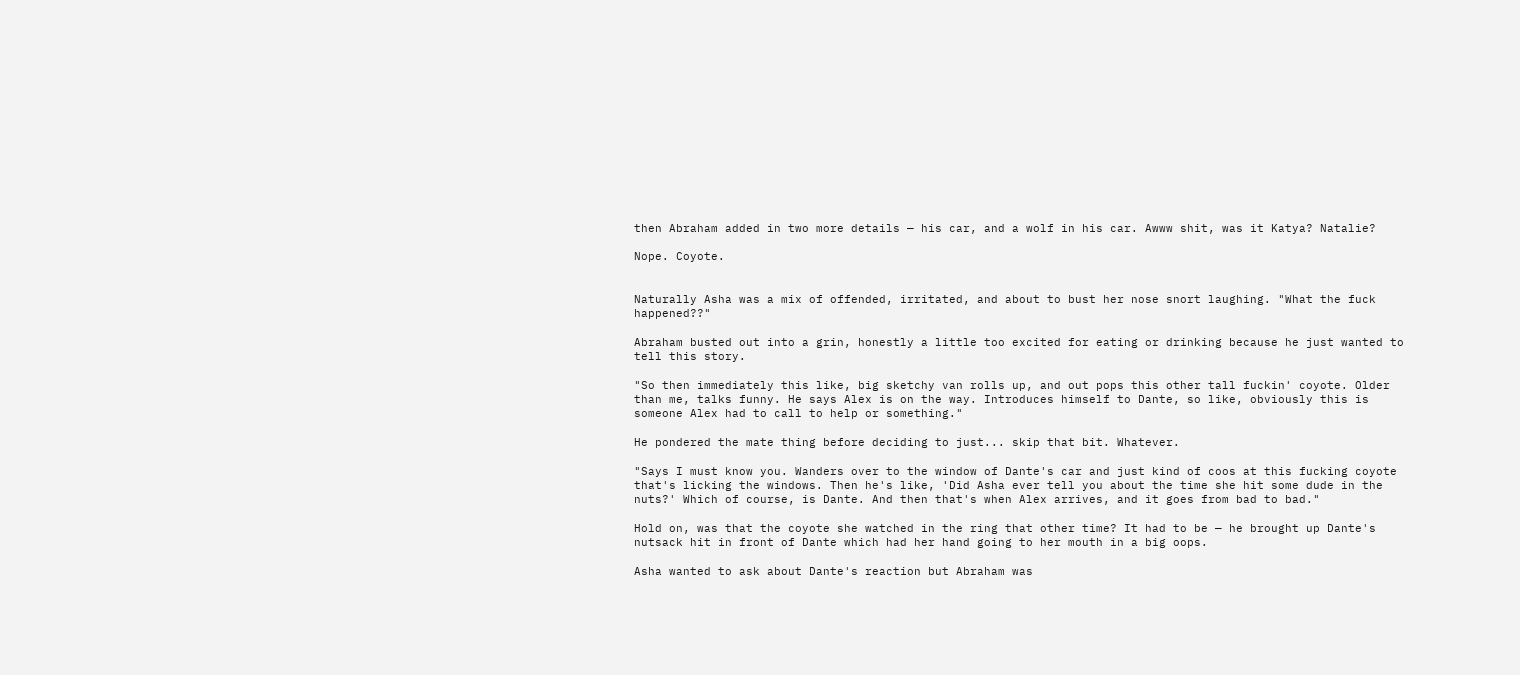then Abraham added in two more details — his car, and a wolf in his car. Awww shit, was it Katya? Natalie?

Nope. Coyote.


Naturally Asha was a mix of offended, irritated, and about to bust her nose snort laughing. "What the fuck happened??"

Abraham busted out into a grin, honestly a little too excited for eating or drinking because he just wanted to tell this story.

"So then immediately this like, big sketchy van rolls up, and out pops this other tall fuckin' coyote. Older than me, talks funny. He says Alex is on the way. Introduces himself to Dante, so like, obviously this is someone Alex had to call to help or something."

He pondered the mate thing before deciding to just... skip that bit. Whatever.

"Says I must know you. Wanders over to the window of Dante's car and just kind of coos at this fucking coyote that's licking the windows. Then he's like, 'Did Asha ever tell you about the time she hit some dude in the nuts?' Which of course, is Dante. And then that's when Alex arrives, and it goes from bad to bad."

Hold on, was that the coyote she watched in the ring that other time? It had to be — he brought up Dante's nutsack hit in front of Dante which had her hand going to her mouth in a big oops.

Asha wanted to ask about Dante's reaction but Abraham was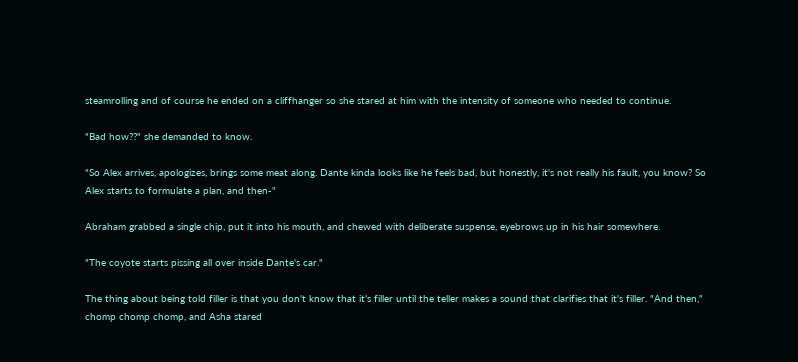steamrolling and of course he ended on a cliffhanger so she stared at him with the intensity of someone who needed to continue.

"Bad how??" she demanded to know.

"So Alex arrives, apologizes, brings some meat along. Dante kinda looks like he feels bad, but honestly, it's not really his fault, you know? So Alex starts to formulate a plan, and then-"

Abraham grabbed a single chip, put it into his mouth, and chewed with deliberate suspense, eyebrows up in his hair somewhere.

"The coyote starts pissing all over inside Dante's car."

The thing about being told filler is that you don't know that it's filler until the teller makes a sound that clarifies that it's filler. "And then," chomp chomp chomp, and Asha stared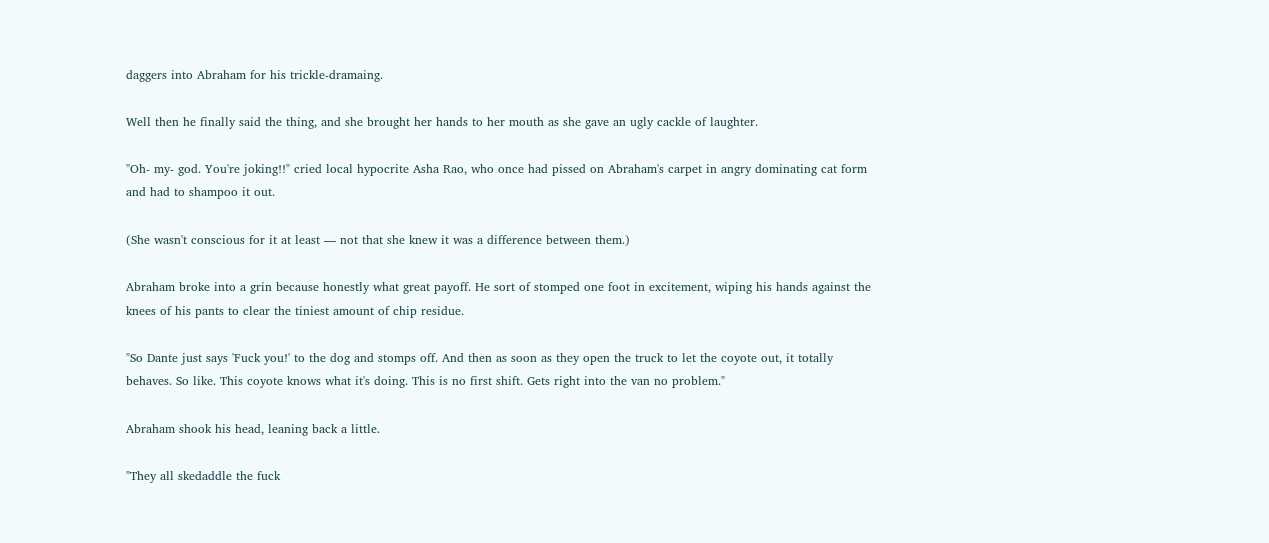daggers into Abraham for his trickle-dramaing.

Well then he finally said the thing, and she brought her hands to her mouth as she gave an ugly cackle of laughter.

"Oh- my- god. You're joking!!" cried local hypocrite Asha Rao, who once had pissed on Abraham's carpet in angry dominating cat form and had to shampoo it out.

(She wasn't conscious for it at least — not that she knew it was a difference between them.)

Abraham broke into a grin because honestly what great payoff. He sort of stomped one foot in excitement, wiping his hands against the knees of his pants to clear the tiniest amount of chip residue.

"So Dante just says 'Fuck you!' to the dog and stomps off. And then as soon as they open the truck to let the coyote out, it totally behaves. So like. This coyote knows what it's doing. This is no first shift. Gets right into the van no problem."

Abraham shook his head, leaning back a little.

"They all skedaddle the fuck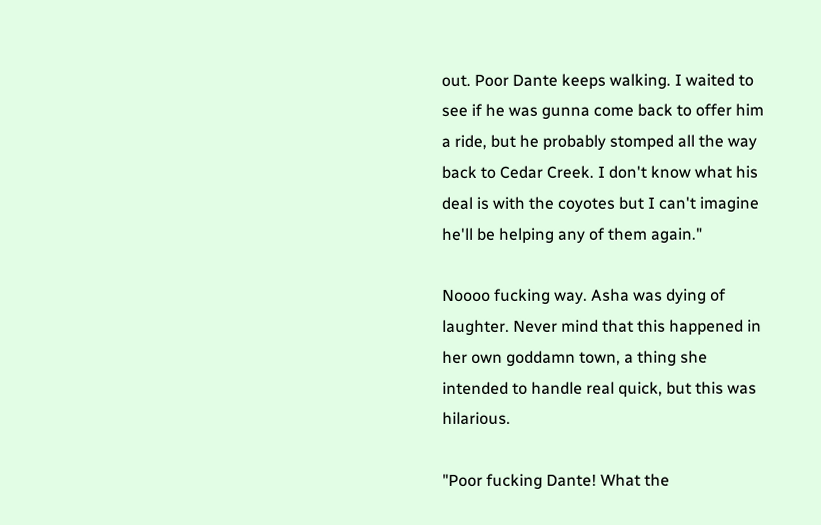out. Poor Dante keeps walking. I waited to see if he was gunna come back to offer him a ride, but he probably stomped all the way back to Cedar Creek. I don't know what his deal is with the coyotes but I can't imagine he'll be helping any of them again."

Noooo fucking way. Asha was dying of laughter. Never mind that this happened in her own goddamn town, a thing she intended to handle real quick, but this was hilarious.

"Poor fucking Dante! What the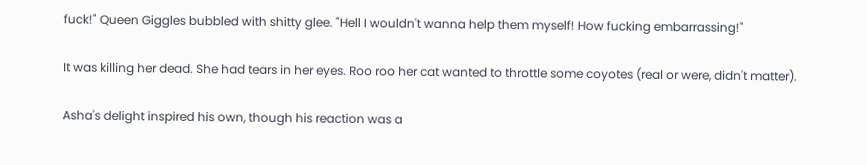fuck!" Queen Giggles bubbled with shitty glee. "Hell I wouldn't wanna help them myself! How fucking embarrassing!"

It was killing her dead. She had tears in her eyes. Roo roo her cat wanted to throttle some coyotes (real or were, didn't matter).

Asha's delight inspired his own, though his reaction was a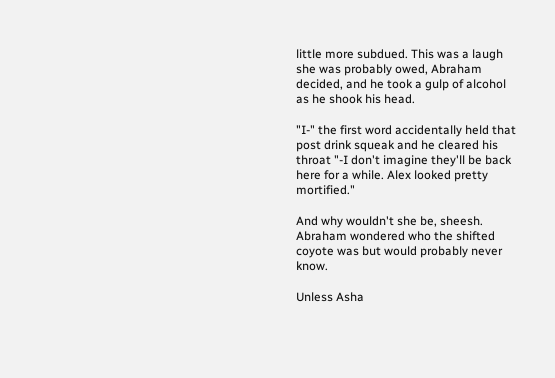little more subdued. This was a laugh she was probably owed, Abraham decided, and he took a gulp of alcohol as he shook his head.

"I-" the first word accidentally held that post drink squeak and he cleared his throat "-I don't imagine they'll be back here for a while. Alex looked pretty mortified."

And why wouldn't she be, sheesh. Abraham wondered who the shifted coyote was but would probably never know.

Unless Asha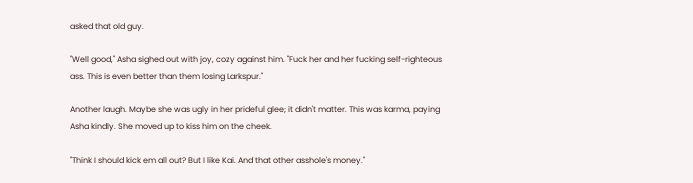asked that old guy.

"Well good," Asha sighed out with joy, cozy against him. "Fuck her and her fucking self-righteous ass. This is even better than them losing Larkspur."

Another laugh. Maybe she was ugly in her prideful glee; it didn't matter. This was karma, paying Asha kindly. She moved up to kiss him on the cheek.

"Think I should kick em all out? But I like Kai. And that other asshole's money."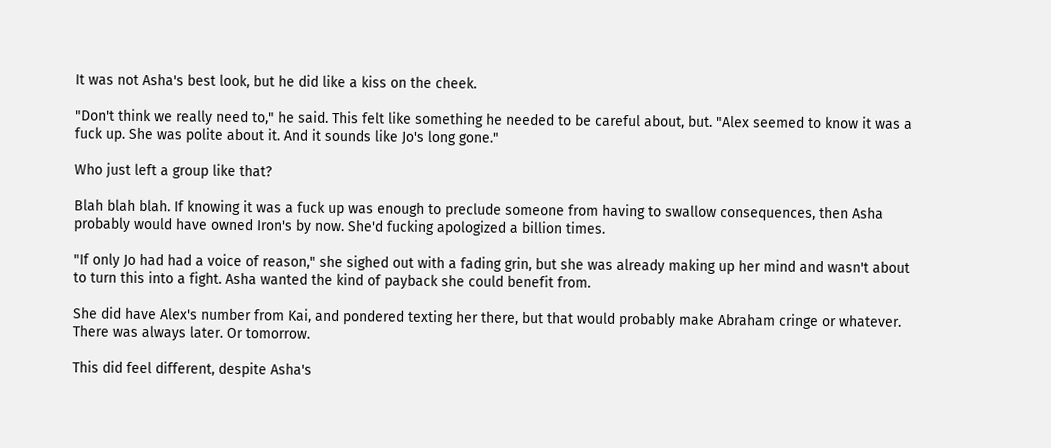It was not Asha's best look, but he did like a kiss on the cheek.

"Don't think we really need to," he said. This felt like something he needed to be careful about, but. "Alex seemed to know it was a fuck up. She was polite about it. And it sounds like Jo's long gone."

Who just left a group like that?

Blah blah blah. If knowing it was a fuck up was enough to preclude someone from having to swallow consequences, then Asha probably would have owned Iron's by now. She'd fucking apologized a billion times.

"If only Jo had had a voice of reason," she sighed out with a fading grin, but she was already making up her mind and wasn't about to turn this into a fight. Asha wanted the kind of payback she could benefit from.

She did have Alex's number from Kai, and pondered texting her there, but that would probably make Abraham cringe or whatever. There was always later. Or tomorrow.

This did feel different, despite Asha's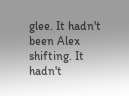glee. It hadn't been Alex shifting. It hadn't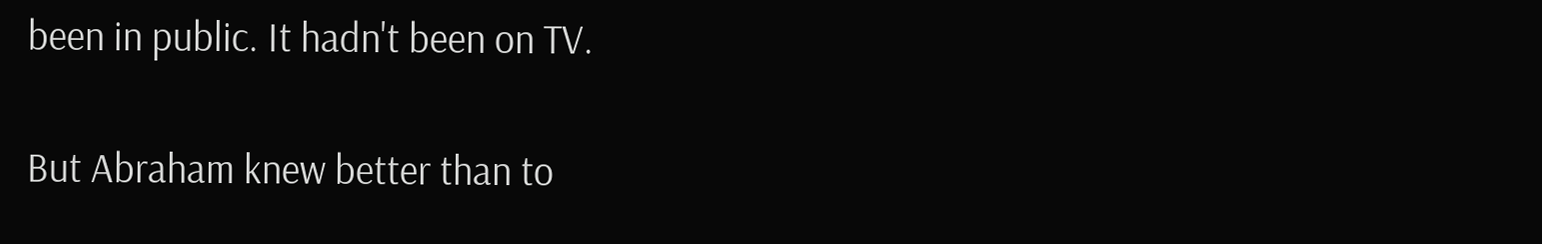been in public. It hadn't been on TV.

But Abraham knew better than to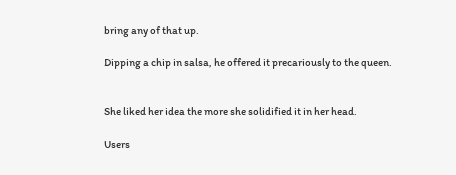bring any of that up.

Dipping a chip in salsa, he offered it precariously to the queen.


She liked her idea the more she solidified it in her head.

Users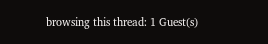browsing this thread: 1 Guest(s)